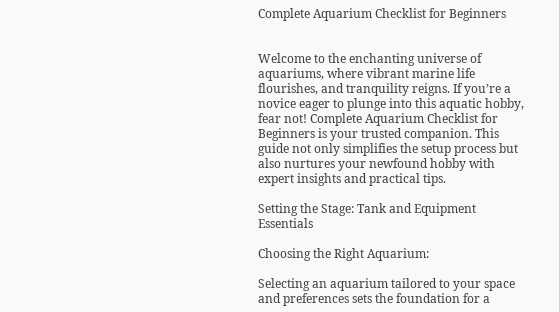Complete Aquarium Checklist for Beginners


Welcome to the enchanting universe of aquariums, where vibrant marine life flourishes, and tranquility reigns. If you’re a novice eager to plunge into this aquatic hobby, fear not! Complete Aquarium Checklist for Beginners is your trusted companion. This guide not only simplifies the setup process but also nurtures your newfound hobby with expert insights and practical tips.

Setting the Stage: Tank and Equipment Essentials

Choosing the Right Aquarium:

Selecting an aquarium tailored to your space and preferences sets the foundation for a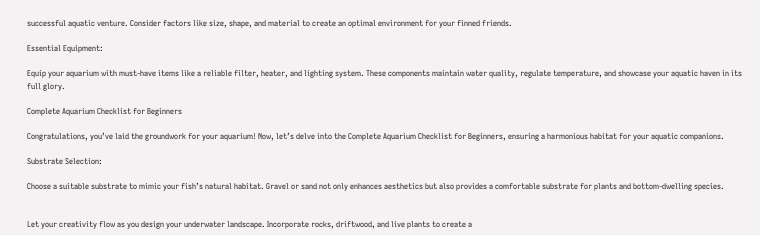successful aquatic venture. Consider factors like size, shape, and material to create an optimal environment for your finned friends.

Essential Equipment:

Equip your aquarium with must-have items like a reliable filter, heater, and lighting system. These components maintain water quality, regulate temperature, and showcase your aquatic haven in its full glory.

Complete Aquarium Checklist for Beginners

Congratulations, you’ve laid the groundwork for your aquarium! Now, let’s delve into the Complete Aquarium Checklist for Beginners, ensuring a harmonious habitat for your aquatic companions.

Substrate Selection:

Choose a suitable substrate to mimic your fish’s natural habitat. Gravel or sand not only enhances aesthetics but also provides a comfortable substrate for plants and bottom-dwelling species.


Let your creativity flow as you design your underwater landscape. Incorporate rocks, driftwood, and live plants to create a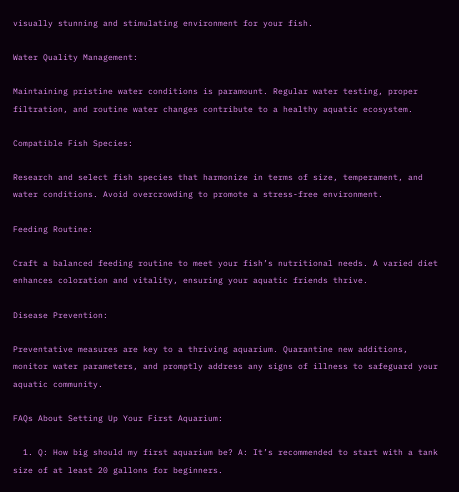visually stunning and stimulating environment for your fish.

Water Quality Management:

Maintaining pristine water conditions is paramount. Regular water testing, proper filtration, and routine water changes contribute to a healthy aquatic ecosystem.

Compatible Fish Species:

Research and select fish species that harmonize in terms of size, temperament, and water conditions. Avoid overcrowding to promote a stress-free environment.

Feeding Routine:

Craft a balanced feeding routine to meet your fish’s nutritional needs. A varied diet enhances coloration and vitality, ensuring your aquatic friends thrive.

Disease Prevention:

Preventative measures are key to a thriving aquarium. Quarantine new additions, monitor water parameters, and promptly address any signs of illness to safeguard your aquatic community.

FAQs About Setting Up Your First Aquarium:

  1. Q: How big should my first aquarium be? A: It’s recommended to start with a tank size of at least 20 gallons for beginners.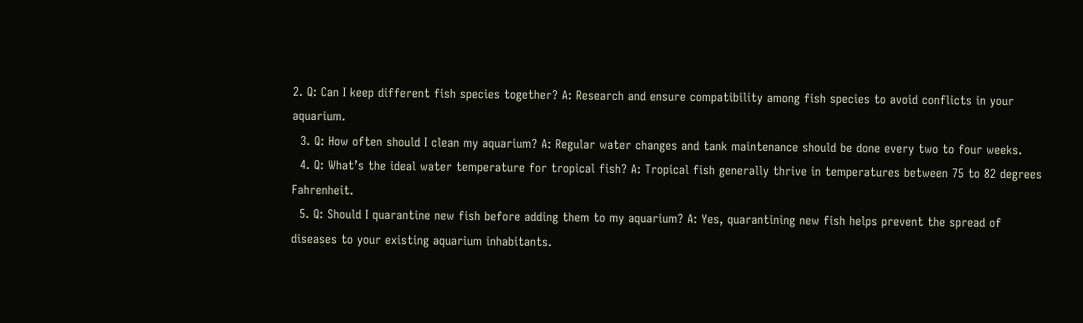2. Q: Can I keep different fish species together? A: Research and ensure compatibility among fish species to avoid conflicts in your aquarium.
  3. Q: How often should I clean my aquarium? A: Regular water changes and tank maintenance should be done every two to four weeks.
  4. Q: What’s the ideal water temperature for tropical fish? A: Tropical fish generally thrive in temperatures between 75 to 82 degrees Fahrenheit.
  5. Q: Should I quarantine new fish before adding them to my aquarium? A: Yes, quarantining new fish helps prevent the spread of diseases to your existing aquarium inhabitants.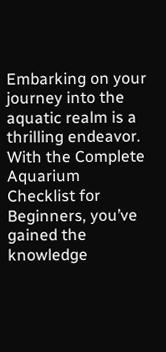Embarking on your journey into the aquatic realm is a thrilling endeavor. With the Complete Aquarium Checklist for Beginners, you’ve gained the knowledge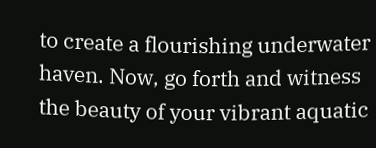to create a flourishing underwater haven. Now, go forth and witness the beauty of your vibrant aquatic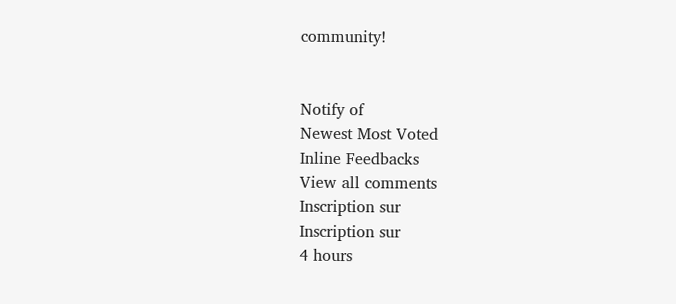community!


Notify of
Newest Most Voted
Inline Feedbacks
View all comments
Inscription sur
Inscription sur
4 hours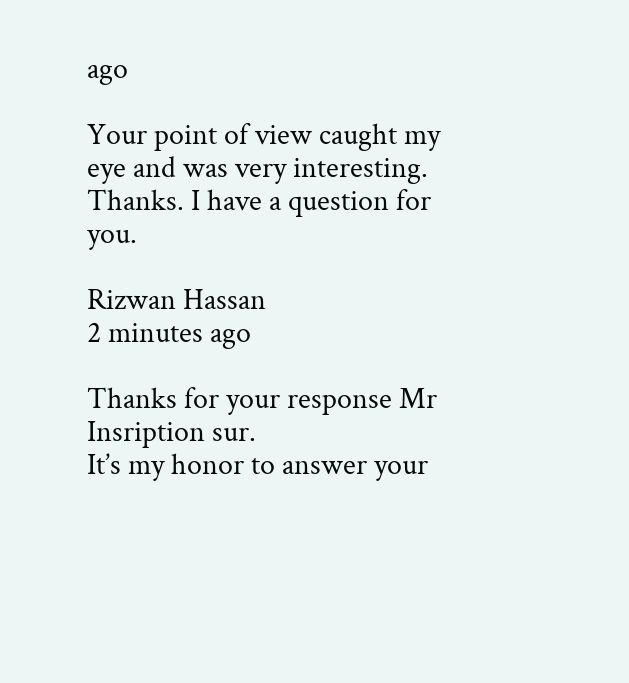ago

Your point of view caught my eye and was very interesting. Thanks. I have a question for you.

Rizwan Hassan
2 minutes ago

Thanks for your response Mr Insription sur.
It’s my honor to answer your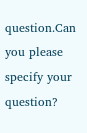question.Can you please specify your question?